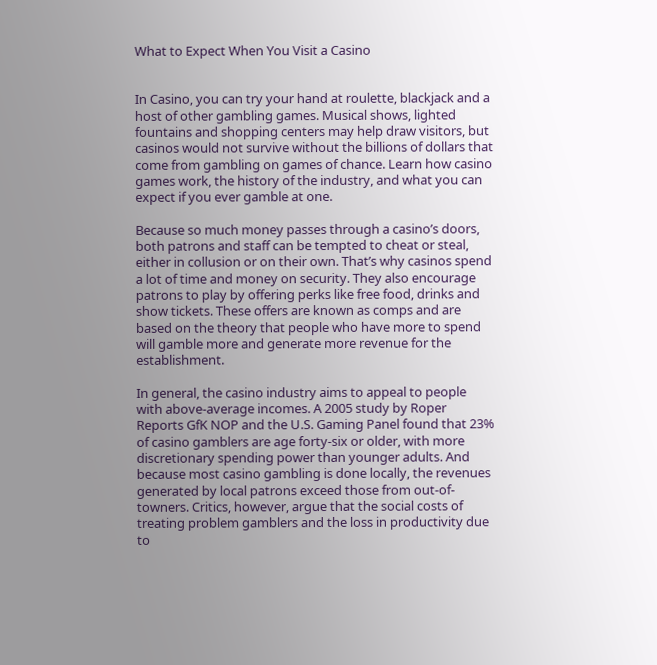What to Expect When You Visit a Casino


In Casino, you can try your hand at roulette, blackjack and a host of other gambling games. Musical shows, lighted fountains and shopping centers may help draw visitors, but casinos would not survive without the billions of dollars that come from gambling on games of chance. Learn how casino games work, the history of the industry, and what you can expect if you ever gamble at one.

Because so much money passes through a casino’s doors, both patrons and staff can be tempted to cheat or steal, either in collusion or on their own. That’s why casinos spend a lot of time and money on security. They also encourage patrons to play by offering perks like free food, drinks and show tickets. These offers are known as comps and are based on the theory that people who have more to spend will gamble more and generate more revenue for the establishment.

In general, the casino industry aims to appeal to people with above-average incomes. A 2005 study by Roper Reports GfK NOP and the U.S. Gaming Panel found that 23% of casino gamblers are age forty-six or older, with more discretionary spending power than younger adults. And because most casino gambling is done locally, the revenues generated by local patrons exceed those from out-of-towners. Critics, however, argue that the social costs of treating problem gamblers and the loss in productivity due to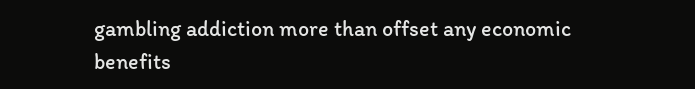gambling addiction more than offset any economic benefits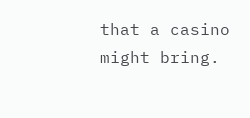that a casino might bring.